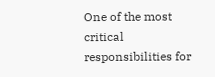One of the most critical responsibilities for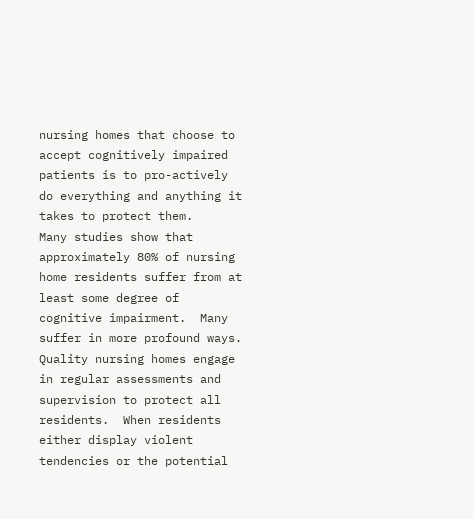nursing homes that choose to accept cognitively impaired patients is to pro-actively do everything and anything it takes to protect them.
Many studies show that approximately 80% of nursing home residents suffer from at least some degree of cognitive impairment.  Many suffer in more profound ways.  Quality nursing homes engage in regular assessments and supervision to protect all residents.  When residents either display violent tendencies or the potential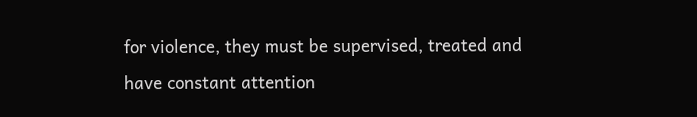for violence, they must be supervised, treated and have constant attention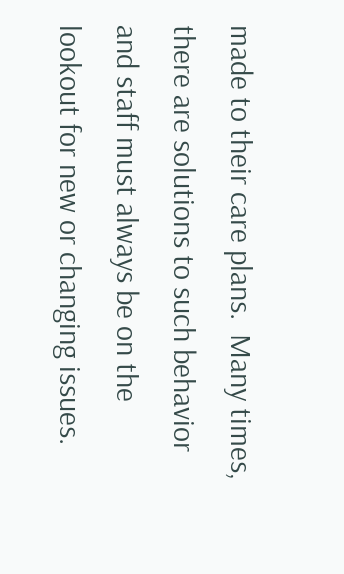made to their care plans.  Many times, there are solutions to such behavior and staff must always be on the lookout for new or changing issues.